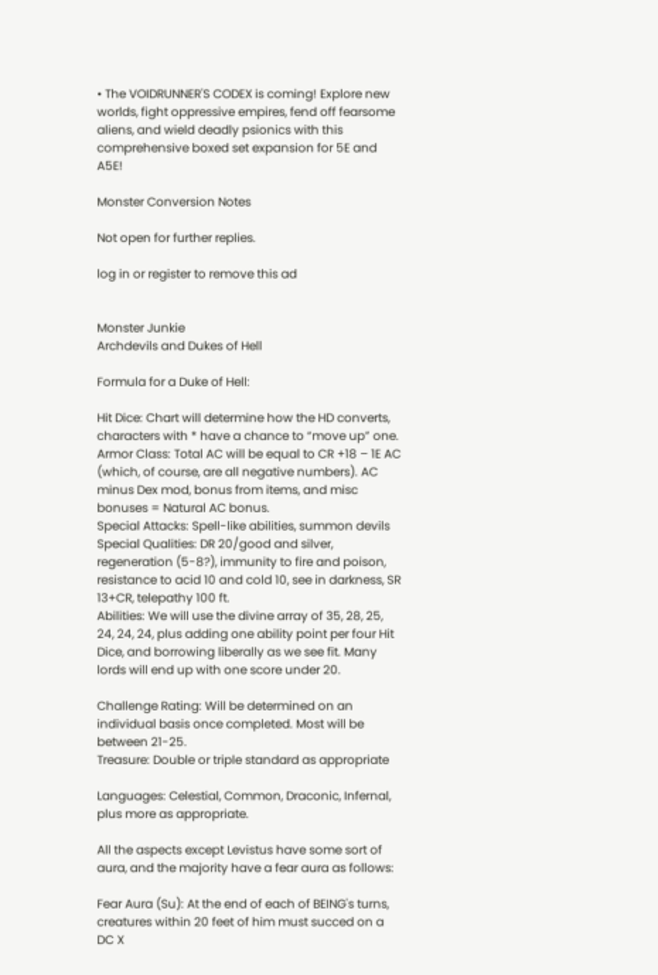• The VOIDRUNNER'S CODEX is coming! Explore new worlds, fight oppressive empires, fend off fearsome aliens, and wield deadly psionics with this comprehensive boxed set expansion for 5E and A5E!

Monster Conversion Notes

Not open for further replies.

log in or register to remove this ad


Monster Junkie
Archdevils and Dukes of Hell

Formula for a Duke of Hell:

Hit Dice: Chart will determine how the HD converts, characters with * have a chance to “move up” one.
Armor Class: Total AC will be equal to CR +18 – 1E AC (which, of course, are all negative numbers). AC minus Dex mod, bonus from items, and misc bonuses = Natural AC bonus.
Special Attacks: Spell-like abilities, summon devils
Special Qualities: DR 20/good and silver, regeneration (5-8?), immunity to fire and poison, resistance to acid 10 and cold 10, see in darkness, SR 13+CR, telepathy 100 ft.
Abilities: We will use the divine array of 35, 28, 25, 24, 24, 24, plus adding one ability point per four Hit Dice, and borrowing liberally as we see fit. Many lords will end up with one score under 20.

Challenge Rating: Will be determined on an individual basis once completed. Most will be between 21-25.
Treasure: Double or triple standard as appropriate

Languages: Celestial, Common, Draconic, Infernal, plus more as appropriate.

All the aspects except Levistus have some sort of aura, and the majority have a fear aura as follows:

Fear Aura (Su): At the end of each of BEING's turns, creatures within 20 feet of him must succed on a DC X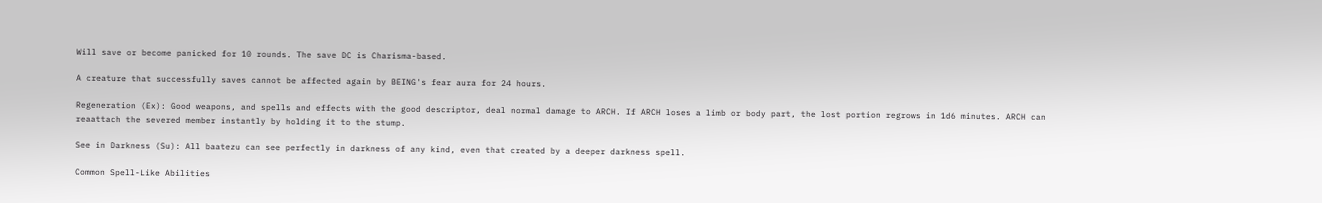Will save or become panicked for 10 rounds. The save DC is Charisma-based.

A creature that successfully saves cannot be affected again by BEING's fear aura for 24 hours.

Regeneration (Ex): Good weapons, and spells and effects with the good descriptor, deal normal damage to ARCH. If ARCH loses a limb or body part, the lost portion regrows in 1d6 minutes. ARCH can reaattach the severed member instantly by holding it to the stump.

See in Darkness (Su): All baatezu can see perfectly in darkness of any kind, even that created by a deeper darkness spell.

Common Spell-Like Abilities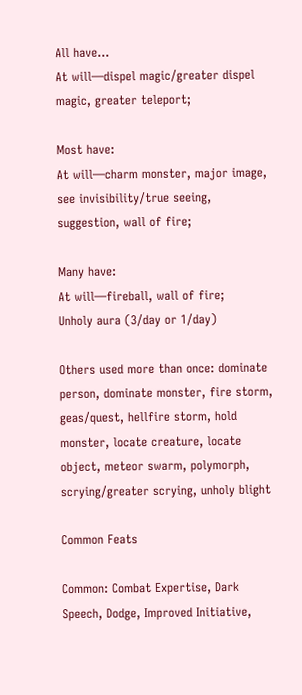All have...
At will—dispel magic/greater dispel magic, greater teleport;

Most have:
At will—charm monster, major image, see invisibility/true seeing, suggestion, wall of fire;

Many have:
At will—fireball, wall of fire;
Unholy aura (3/day or 1/day)

Others used more than once: dominate person, dominate monster, fire storm, geas/quest, hellfire storm, hold monster, locate creature, locate object, meteor swarm, polymorph, scrying/greater scrying, unholy blight

Common Feats

Common: Combat Expertise, Dark Speech, Dodge, Improved Initiative,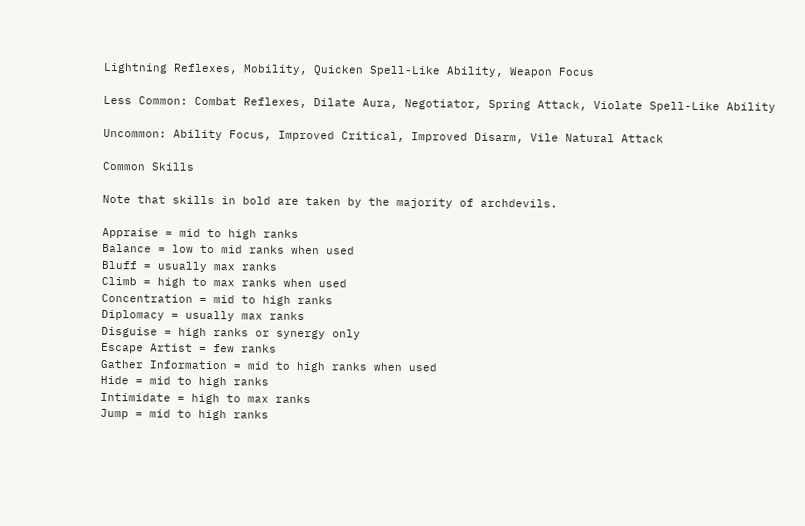Lightning Reflexes, Mobility, Quicken Spell-Like Ability, Weapon Focus

Less Common: Combat Reflexes, Dilate Aura, Negotiator, Spring Attack, Violate Spell-Like Ability

Uncommon: Ability Focus, Improved Critical, Improved Disarm, Vile Natural Attack

Common Skills

Note that skills in bold are taken by the majority of archdevils.

Appraise = mid to high ranks
Balance = low to mid ranks when used
Bluff = usually max ranks
Climb = high to max ranks when used
Concentration = mid to high ranks
Diplomacy = usually max ranks
Disguise = high ranks or synergy only
Escape Artist = few ranks
Gather Information = mid to high ranks when used
Hide = mid to high ranks
Intimidate = high to max ranks
Jump = mid to high ranks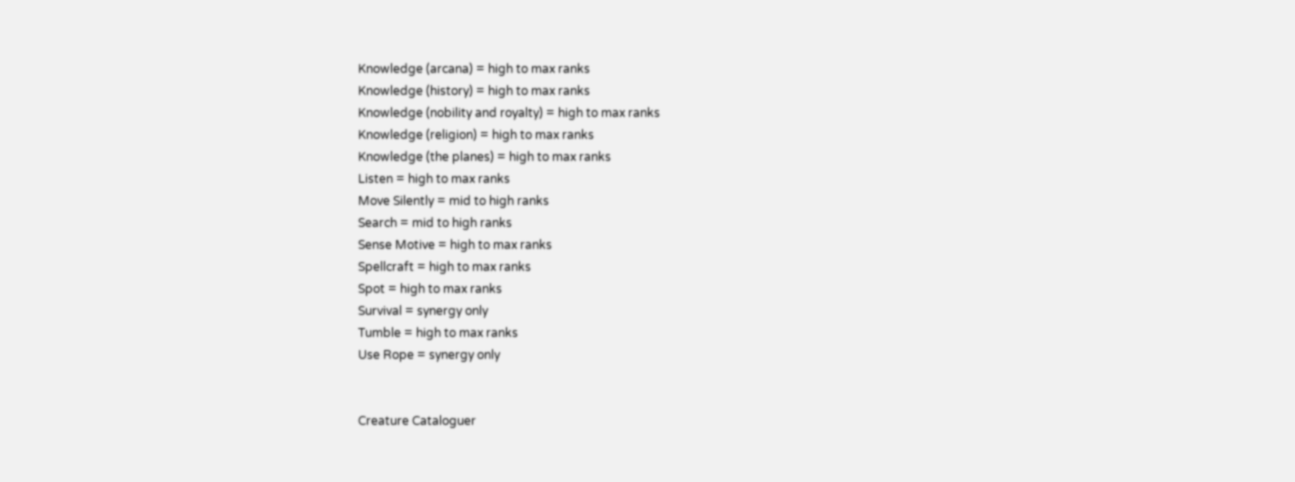Knowledge (arcana) = high to max ranks
Knowledge (history) = high to max ranks
Knowledge (nobility and royalty) = high to max ranks
Knowledge (religion) = high to max ranks
Knowledge (the planes) = high to max ranks
Listen = high to max ranks
Move Silently = mid to high ranks
Search = mid to high ranks
Sense Motive = high to max ranks
Spellcraft = high to max ranks
Spot = high to max ranks
Survival = synergy only
Tumble = high to max ranks
Use Rope = synergy only


Creature Cataloguer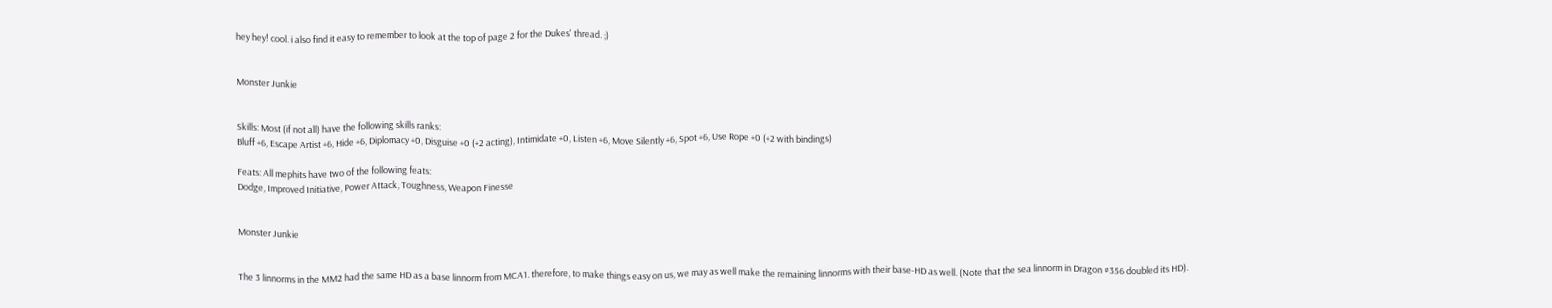hey hey! cool. i also find it easy to remember to look at the top of page 2 for the Dukes' thread. ;)


Monster Junkie


Skills: Most (if not all) have the following skills ranks:
Bluff +6, Escape Artist +6, Hide +6, Diplomacy +0, Disguise +0 (+2 acting), Intimidate +0, Listen +6, Move Silently +6, Spot +6, Use Rope +0 (+2 with bindings)

Feats: All mephits have two of the following feats:
Dodge, Improved Initiative, Power Attack, Toughness, Weapon Finesse


Monster Junkie


The 3 linnorms in the MM2 had the same HD as a base linnorm from MCA1. therefore, to make things easy on us, we may as well make the remaining linnorms with their base-HD as well. (Note that the sea linnorm in Dragon #356 doubled its HD).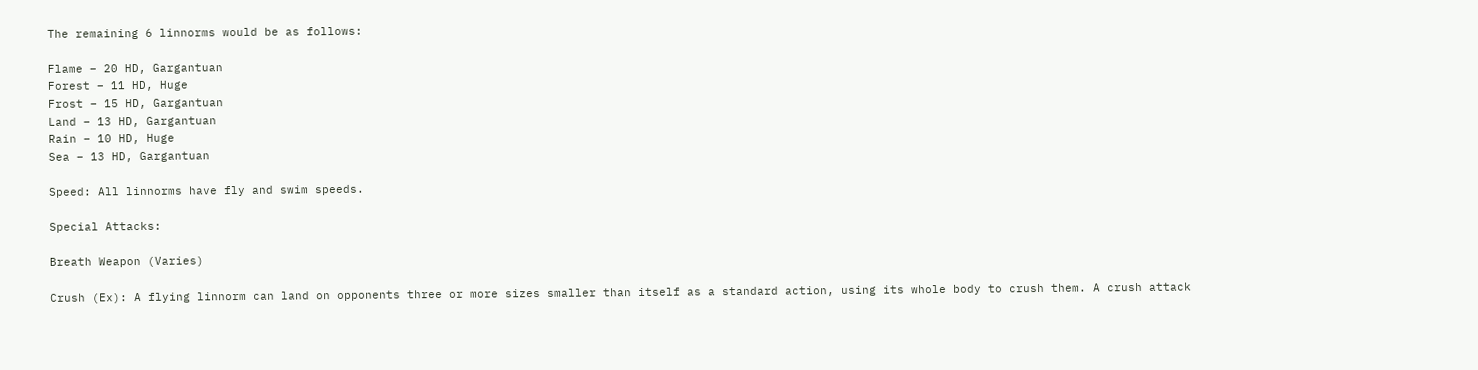The remaining 6 linnorms would be as follows:

Flame – 20 HD, Gargantuan
Forest – 11 HD, Huge
Frost – 15 HD, Gargantuan
Land – 13 HD, Gargantuan
Rain – 10 HD, Huge
Sea – 13 HD, Gargantuan

Speed: All linnorms have fly and swim speeds.

Special Attacks:

Breath Weapon (Varies)

Crush (Ex): A flying linnorm can land on opponents three or more sizes smaller than itself as a standard action, using its whole body to crush them. A crush attack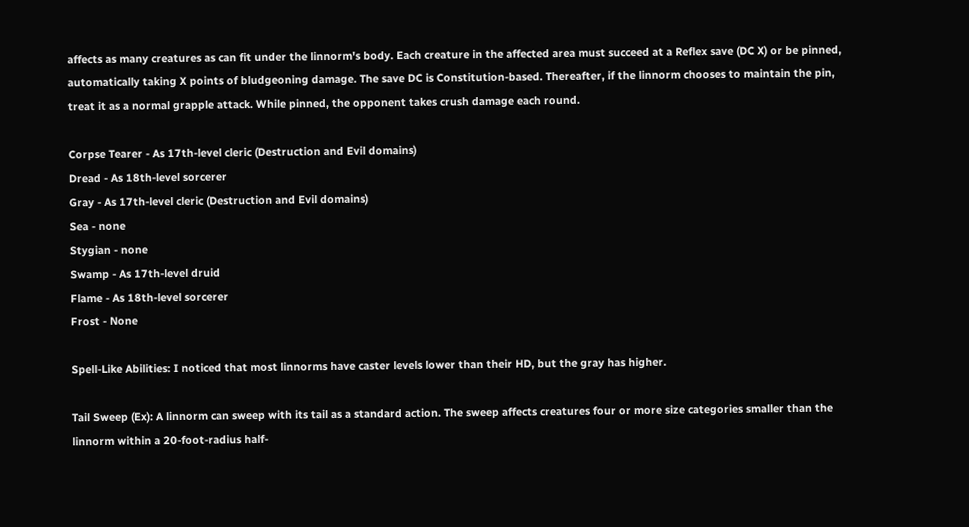affects as many creatures as can fit under the linnorm's body. Each creature in the affected area must succeed at a Reflex save (DC X) or be pinned, automatically taking X points of bludgeoning damage. The save DC is Constitution-based. Thereafter, if the linnorm chooses to maintain the pin, treat it as a normal grapple attack. While pinned, the opponent takes crush damage each round.

Corpse Tearer - As 17th-level cleric (Destruction and Evil domains)
Dread - As 18th-level sorcerer
Gray - As 17th-level cleric (Destruction and Evil domains)
Sea - none
Stygian - none
Swamp - As 17th-level druid
Flame - As 18th-level sorcerer
Frost - None

Spell-Like Abilities: I noticed that most linnorms have caster levels lower than their HD, but the gray has higher.

Tail Sweep (Ex): A linnorm can sweep with its tail as a standard action. The sweep affects creatures four or more size categories smaller than the linnorm within a 20-foot-radius half-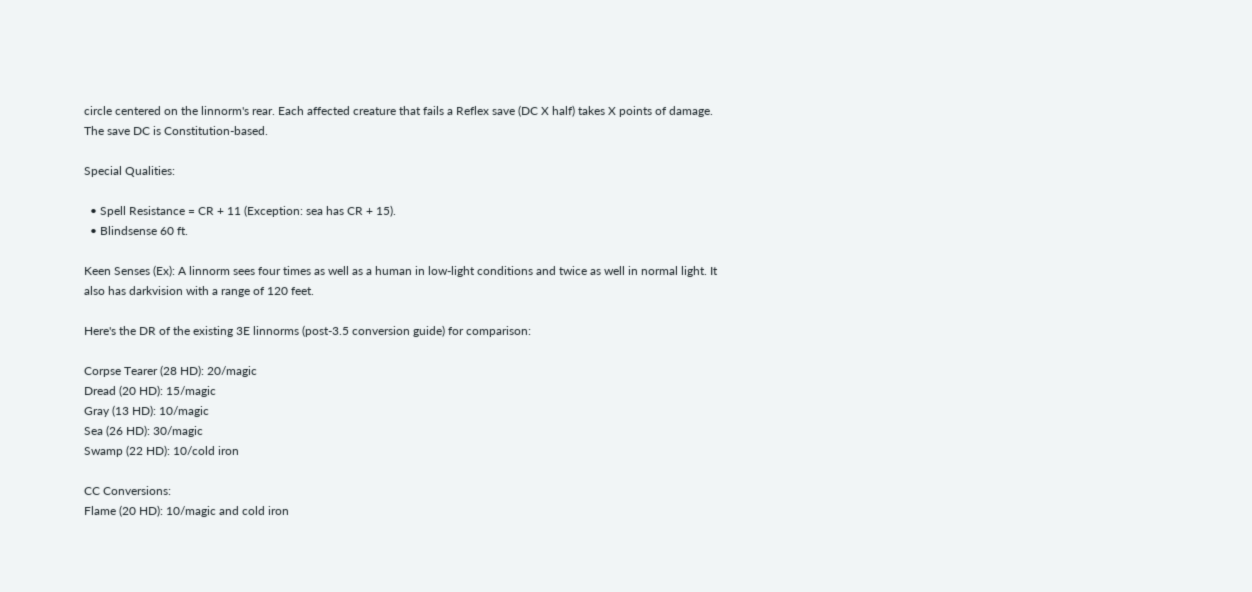circle centered on the linnorm's rear. Each affected creature that fails a Reflex save (DC X half) takes X points of damage. The save DC is Constitution-based.

Special Qualities:

  • Spell Resistance = CR + 11 (Exception: sea has CR + 15).
  • Blindsense 60 ft.

Keen Senses (Ex): A linnorm sees four times as well as a human in low-light conditions and twice as well in normal light. It also has darkvision with a range of 120 feet.

Here's the DR of the existing 3E linnorms (post-3.5 conversion guide) for comparison:

Corpse Tearer (28 HD): 20/magic
Dread (20 HD): 15/magic
Gray (13 HD): 10/magic
Sea (26 HD): 30/magic
Swamp (22 HD): 10/cold iron

CC Conversions:
Flame (20 HD): 10/magic and cold iron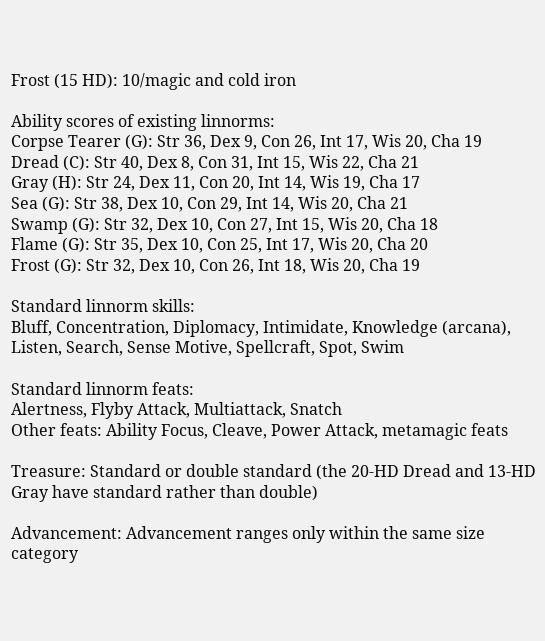Frost (15 HD): 10/magic and cold iron

Ability scores of existing linnorms:
Corpse Tearer (G): Str 36, Dex 9, Con 26, Int 17, Wis 20, Cha 19
Dread (C): Str 40, Dex 8, Con 31, Int 15, Wis 22, Cha 21
Gray (H): Str 24, Dex 11, Con 20, Int 14, Wis 19, Cha 17
Sea (G): Str 38, Dex 10, Con 29, Int 14, Wis 20, Cha 21
Swamp (G): Str 32, Dex 10, Con 27, Int 15, Wis 20, Cha 18
Flame (G): Str 35, Dex 10, Con 25, Int 17, Wis 20, Cha 20
Frost (G): Str 32, Dex 10, Con 26, Int 18, Wis 20, Cha 19

Standard linnorm skills:
Bluff, Concentration, Diplomacy, Intimidate, Knowledge (arcana), Listen, Search, Sense Motive, Spellcraft, Spot, Swim

Standard linnorm feats:
Alertness, Flyby Attack, Multiattack, Snatch
Other feats: Ability Focus, Cleave, Power Attack, metamagic feats

Treasure: Standard or double standard (the 20-HD Dread and 13-HD Gray have standard rather than double)

Advancement: Advancement ranges only within the same size category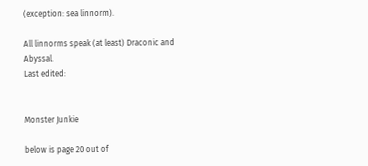(exception: sea linnorm).

All linnorms speak (at least) Draconic and Abyssal.
Last edited:


Monster Junkie

below is page 20 out of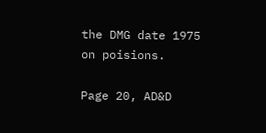the DMG date 1975 on poisions.

Page 20, AD&D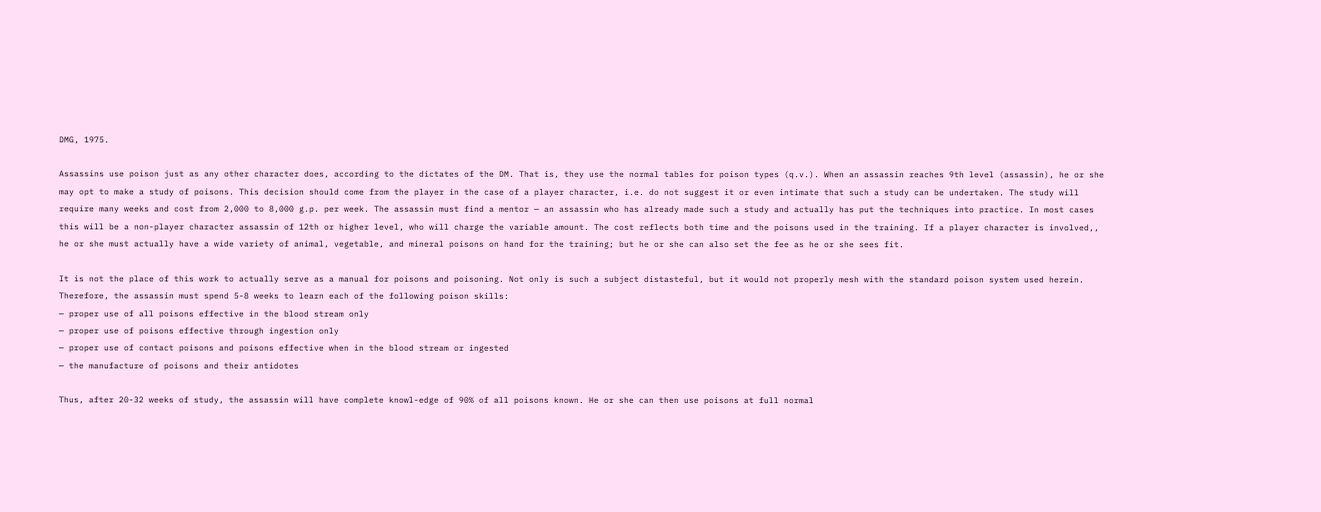DMG, 1975.

Assassins use poison just as any other character does, according to the dictates of the DM. That is, they use the normal tables for poison types (q.v.). When an assassin reaches 9th level (assassin), he or she may opt to make a study of poisons. This decision should come from the player in the case of a player character, i.e. do not suggest it or even intimate that such a study can be undertaken. The study will require many weeks and cost from 2,000 to 8,000 g.p. per week. The assassin must find a mentor — an assassin who has already made such a study and actually has put the techniques into practice. In most cases this will be a non-player character assassin of 12th or higher level, who will charge the variable amount. The cost reflects both time and the poisons used in the training. If a player character is involved,, he or she must actually have a wide variety of animal, vegetable, and mineral poisons on hand for the training; but he or she can also set the fee as he or she sees fit.

It is not the place of this work to actually serve as a manual for poisons and poisoning. Not only is such a subject distasteful, but it would not properly mesh with the standard poison system used herein. Therefore, the assassin must spend 5-8 weeks to learn each of the following poison skills:
— proper use of all poisons effective in the blood stream only
— proper use of poisons effective through ingestion only
— proper use of contact poisons and poisons effective when in the blood stream or ingested
— the manufacture of poisons and their antidotes

Thus, after 20-32 weeks of study, the assassin will have complete knowl-edge of 90% of all poisons known. He or she can then use poisons at full normal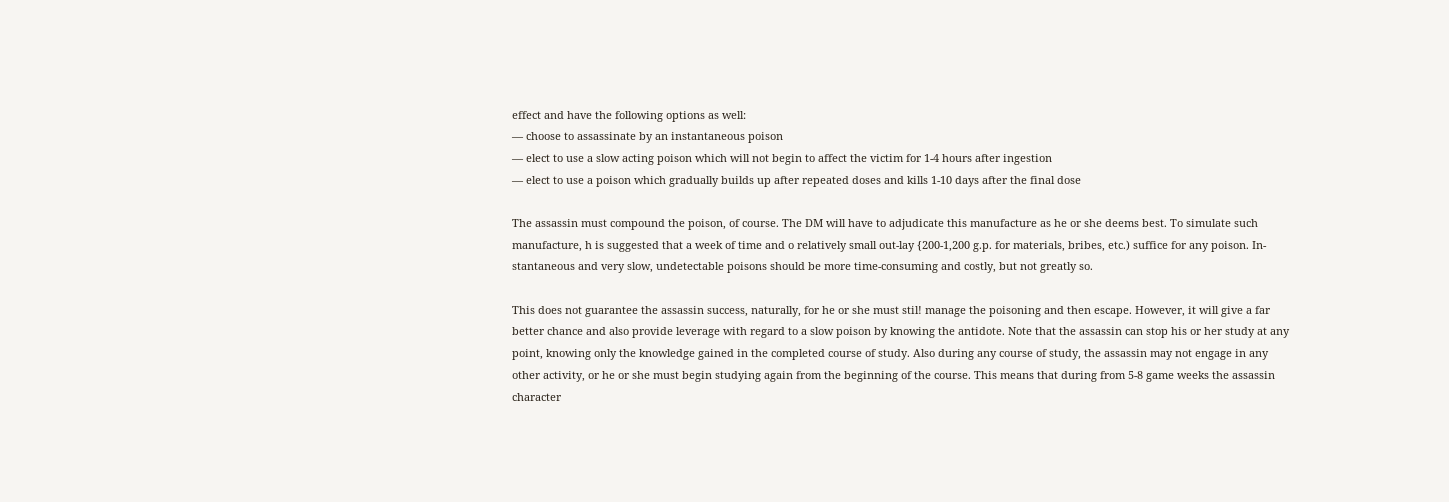effect and have the following options as well:
— choose to assassinate by an instantaneous poison
— elect to use a slow acting poison which will not begin to affect the victim for 1-4 hours after ingestion
— elect to use a poison which gradually builds up after repeated doses and kills 1-10 days after the final dose

The assassin must compound the poison, of course. The DM will have to adjudicate this manufacture as he or she deems best. To simulate such manufacture, h is suggested that a week of time and o relatively small out-lay {200-1,200 g.p. for materials, bribes, etc.) suffice for any poison. In-stantaneous and very slow, undetectable poisons should be more time-consuming and costly, but not greatly so.

This does not guarantee the assassin success, naturally, for he or she must stil! manage the poisoning and then escape. However, it will give a far better chance and also provide leverage with regard to a slow poison by knowing the antidote. Note that the assassin can stop his or her study at any point, knowing only the knowledge gained in the completed course of study. Also during any course of study, the assassin may not engage in any other activity, or he or she must begin studying again from the beginning of the course. This means that during from 5-8 game weeks the assassin character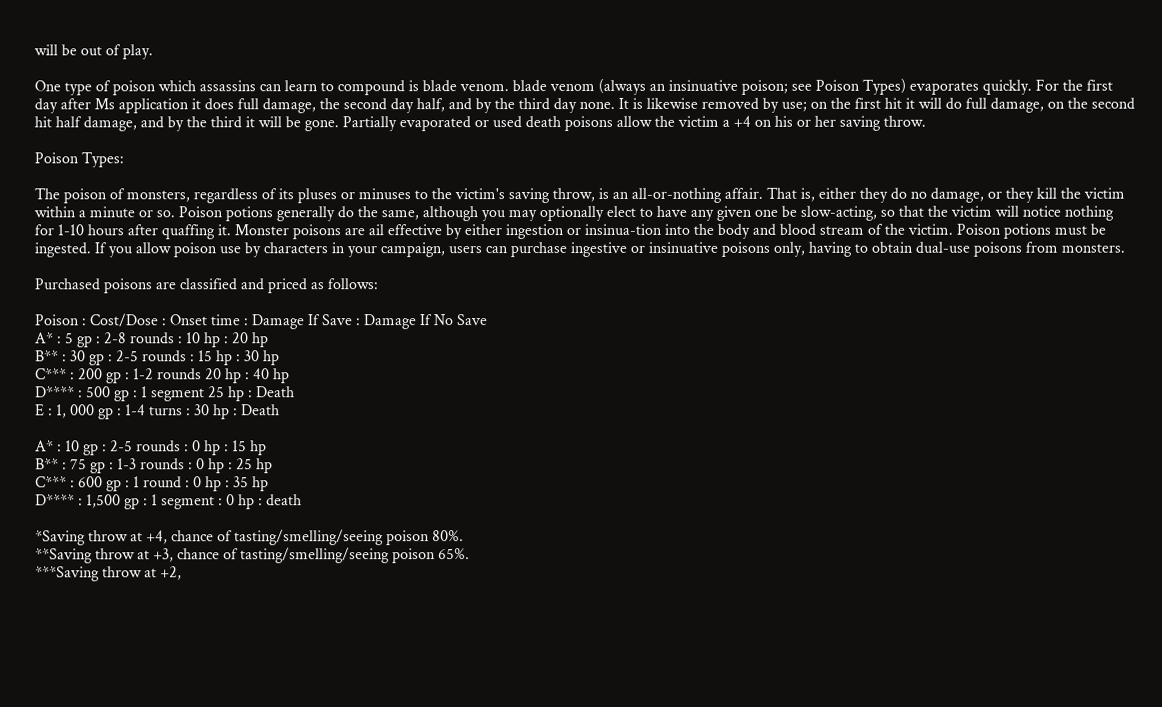will be out of play.

One type of poison which assassins can learn to compound is blade venom. blade venom (always an insinuative poison; see Poison Types) evaporates quickly. For the first day after Ms application it does full damage, the second day half, and by the third day none. It is likewise removed by use; on the first hit it will do full damage, on the second hit half damage, and by the third it will be gone. Partially evaporated or used death poisons allow the victim a +4 on his or her saving throw.

Poison Types:

The poison of monsters, regardless of its pluses or minuses to the victim's saving throw, is an all-or-nothing affair. That is, either they do no damage, or they kill the victim within a minute or so. Poison potions generally do the same, although you may optionally elect to have any given one be slow-acting, so that the victim will notice nothing for 1-10 hours after quaffing it. Monster poisons are ail effective by either ingestion or insinua-tion into the body and blood stream of the victim. Poison potions must be ingested. If you allow poison use by characters in your campaign, users can purchase ingestive or insinuative poisons only, having to obtain dual-use poisons from monsters.

Purchased poisons are classified and priced as follows:

Poison : Cost/Dose : Onset time : Damage If Save : Damage If No Save
A* : 5 gp : 2-8 rounds : 10 hp : 20 hp
B** : 30 gp : 2-5 rounds : 15 hp : 30 hp
C*** : 200 gp : 1-2 rounds 20 hp : 40 hp
D**** : 500 gp : 1 segment 25 hp : Death
E : 1, 000 gp : 1-4 turns : 30 hp : Death

A* : 10 gp : 2-5 rounds : 0 hp : 15 hp
B** : 75 gp : 1-3 rounds : 0 hp : 25 hp
C*** : 600 gp : 1 round : 0 hp : 35 hp
D**** : 1,500 gp : 1 segment : 0 hp : death

*Saving throw at +4, chance of tasting/smelling/seeing poison 80%.
**Saving throw at +3, chance of tasting/smelling/seeing poison 65%.
***Saving throw at +2,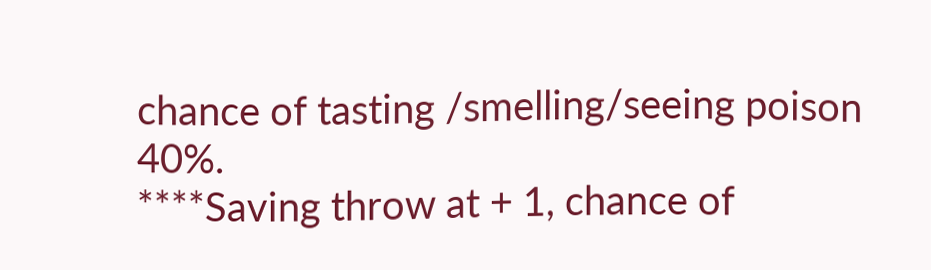chance of tasting /smelling/seeing poison 40%.
****Saving throw at + 1, chance of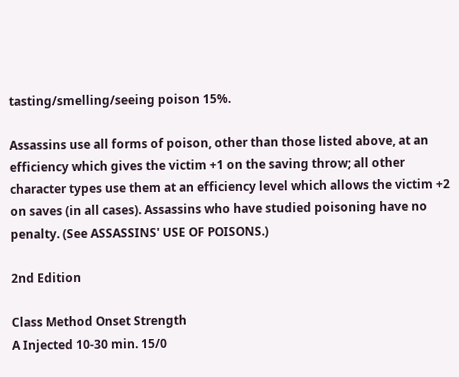tasting/smelling/seeing poison 15%.

Assassins use all forms of poison, other than those listed above, at an efficiency which gives the victim +1 on the saving throw; all other character types use them at an efficiency level which allows the victim +2 on saves (in all cases). Assassins who have studied poisoning have no penalty. (See ASSASSINS' USE OF POISONS.)

2nd Edition

Class Method Onset Strength
A Injected 10-30 min. 15/0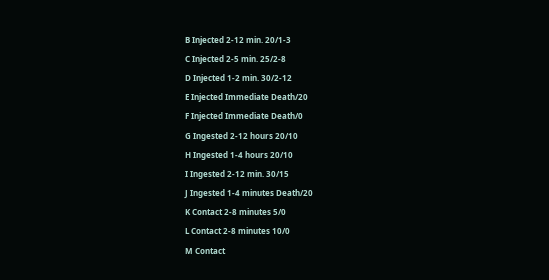B Injected 2-12 min. 20/1-3
C Injected 2-5 min. 25/2-8
D Injected 1-2 min. 30/2-12
E Injected Immediate Death/20
F Injected Immediate Death/0
G Ingested 2-12 hours 20/10
H Ingested 1-4 hours 20/10
I Ingested 2-12 min. 30/15
J Ingested 1-4 minutes Death/20
K Contact 2-8 minutes 5/0
L Contact 2-8 minutes 10/0
M Contact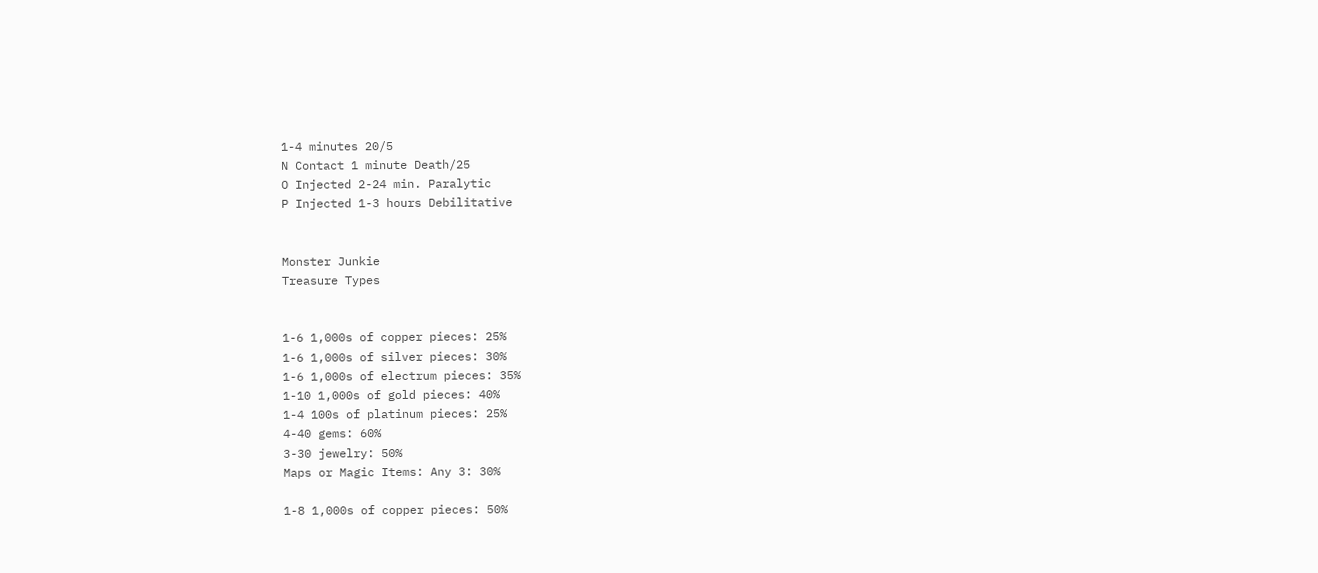1-4 minutes 20/5
N Contact 1 minute Death/25
O Injected 2-24 min. Paralytic
P Injected 1-3 hours Debilitative


Monster Junkie
Treasure Types


1-6 1,000s of copper pieces: 25%
1-6 1,000s of silver pieces: 30%
1-6 1,000s of electrum pieces: 35%
1-10 1,000s of gold pieces: 40%
1-4 100s of platinum pieces: 25%
4-40 gems: 60%
3-30 jewelry: 50%
Maps or Magic Items: Any 3: 30%

1-8 1,000s of copper pieces: 50%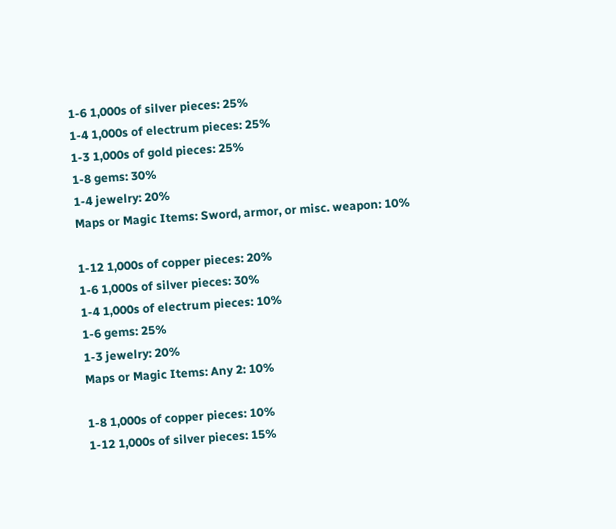1-6 1,000s of silver pieces: 25%
1-4 1,000s of electrum pieces: 25%
1-3 1,000s of gold pieces: 25%
1-8 gems: 30%
1-4 jewelry: 20%
Maps or Magic Items: Sword, armor, or misc. weapon: 10%

1-12 1,000s of copper pieces: 20%
1-6 1,000s of silver pieces: 30%
1-4 1,000s of electrum pieces: 10%
1-6 gems: 25%
1-3 jewelry: 20%
Maps or Magic Items: Any 2: 10%

1-8 1,000s of copper pieces: 10%
1-12 1,000s of silver pieces: 15%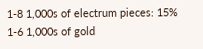1-8 1,000s of electrum pieces: 15%
1-6 1,000s of gold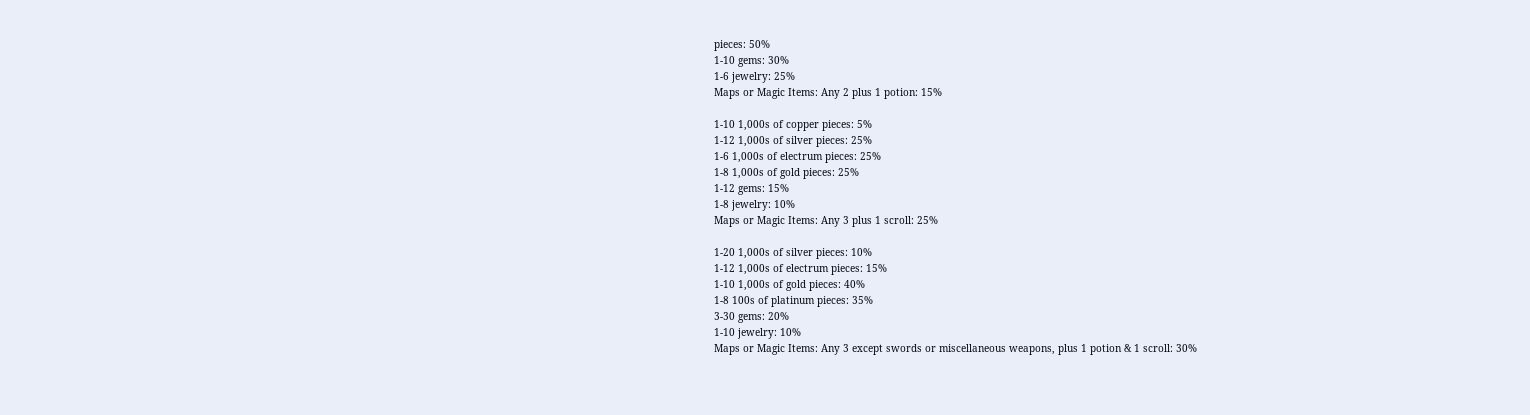pieces: 50%
1-10 gems: 30%
1-6 jewelry: 25%
Maps or Magic Items: Any 2 plus 1 potion: 15%

1-10 1,000s of copper pieces: 5%
1-12 1,000s of silver pieces: 25%
1-6 1,000s of electrum pieces: 25%
1-8 1,000s of gold pieces: 25%
1-12 gems: 15%
1-8 jewelry: 10%
Maps or Magic Items: Any 3 plus 1 scroll: 25%

1-20 1,000s of silver pieces: 10%
1-12 1,000s of electrum pieces: 15%
1-10 1,000s of gold pieces: 40%
1-8 100s of platinum pieces: 35%
3-30 gems: 20%
1-10 jewelry: 10%
Maps or Magic Items: Any 3 except swords or miscellaneous weapons, plus 1 potion & 1 scroll: 30%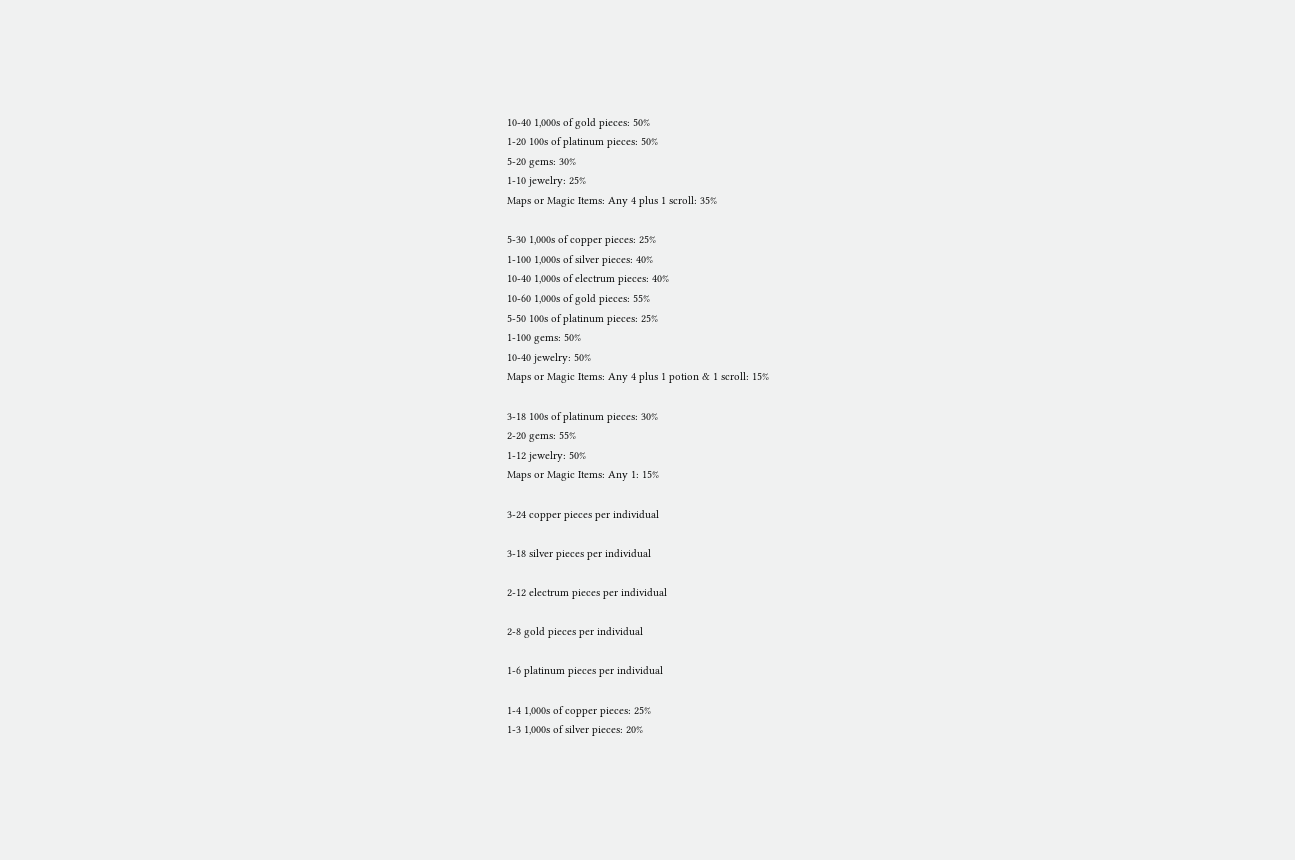10-40 1,000s of gold pieces: 50%
1-20 100s of platinum pieces: 50%
5-20 gems: 30%
1-10 jewelry: 25%
Maps or Magic Items: Any 4 plus 1 scroll: 35%

5-30 1,000s of copper pieces: 25%
1-100 1,000s of silver pieces: 40%
10-40 1,000s of electrum pieces: 40%
10-60 1,000s of gold pieces: 55%
5-50 100s of platinum pieces: 25%
1-100 gems: 50%
10-40 jewelry: 50%
Maps or Magic Items: Any 4 plus 1 potion & 1 scroll: 15%

3-18 100s of platinum pieces: 30%
2-20 gems: 55%
1-12 jewelry: 50%
Maps or Magic Items: Any 1: 15%

3-24 copper pieces per individual

3-18 silver pieces per individual

2-12 electrum pieces per individual

2-8 gold pieces per individual

1-6 platinum pieces per individual

1-4 1,000s of copper pieces: 25%
1-3 1,000s of silver pieces: 20%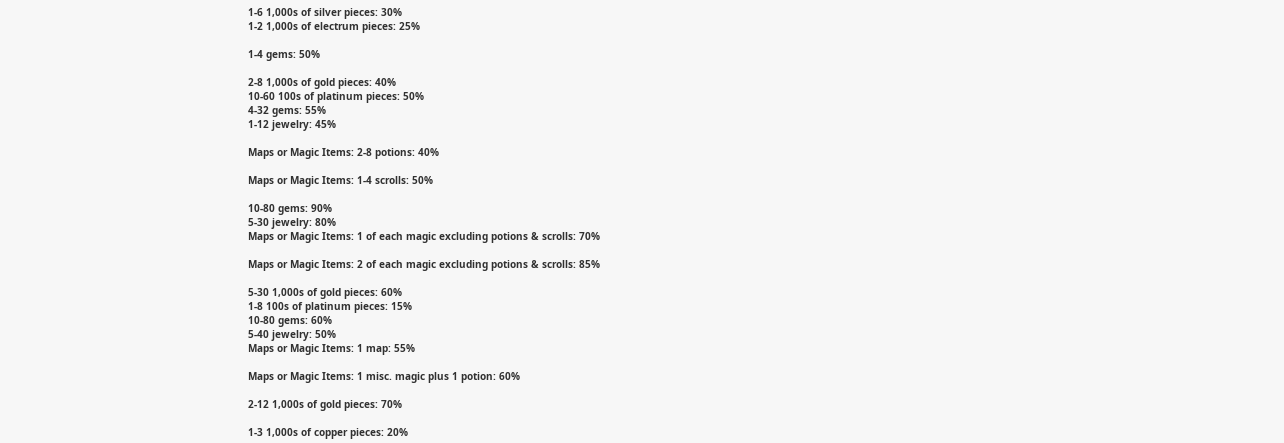1-6 1,000s of silver pieces: 30%
1-2 1,000s of electrum pieces: 25%

1-4 gems: 50%

2-8 1,000s of gold pieces: 40%
10-60 100s of platinum pieces: 50%
4-32 gems: 55%
1-12 jewelry: 45%

Maps or Magic Items: 2-8 potions: 40%

Maps or Magic Items: 1-4 scrolls: 50%

10-80 gems: 90%
5-30 jewelry: 80%
Maps or Magic Items: 1 of each magic excluding potions & scrolls: 70%

Maps or Magic Items: 2 of each magic excluding potions & scrolls: 85%

5-30 1,000s of gold pieces: 60%
1-8 100s of platinum pieces: 15%
10-80 gems: 60%
5-40 jewelry: 50%
Maps or Magic Items: 1 map: 55%

Maps or Magic Items: 1 misc. magic plus 1 potion: 60%

2-12 1,000s of gold pieces: 70%

1-3 1,000s of copper pieces: 20%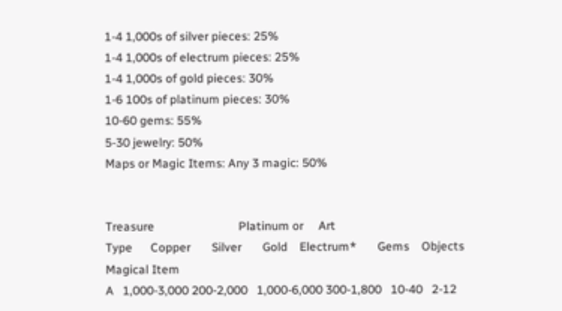1-4 1,000s of silver pieces: 25%
1-4 1,000s of electrum pieces: 25%
1-4 1,000s of gold pieces: 30%
1-6 100s of platinum pieces: 30%
10-60 gems: 55%
5-30 jewelry: 50%
Maps or Magic Items: Any 3 magic: 50%


Treasure                            Platinum or     Art
Type      Copper       Silver       Gold    Electrum*       Gems    Objects Magical Item
A   1,000-3,000 200-2,000   1,000-6,000 300-1,800   10-40   2-12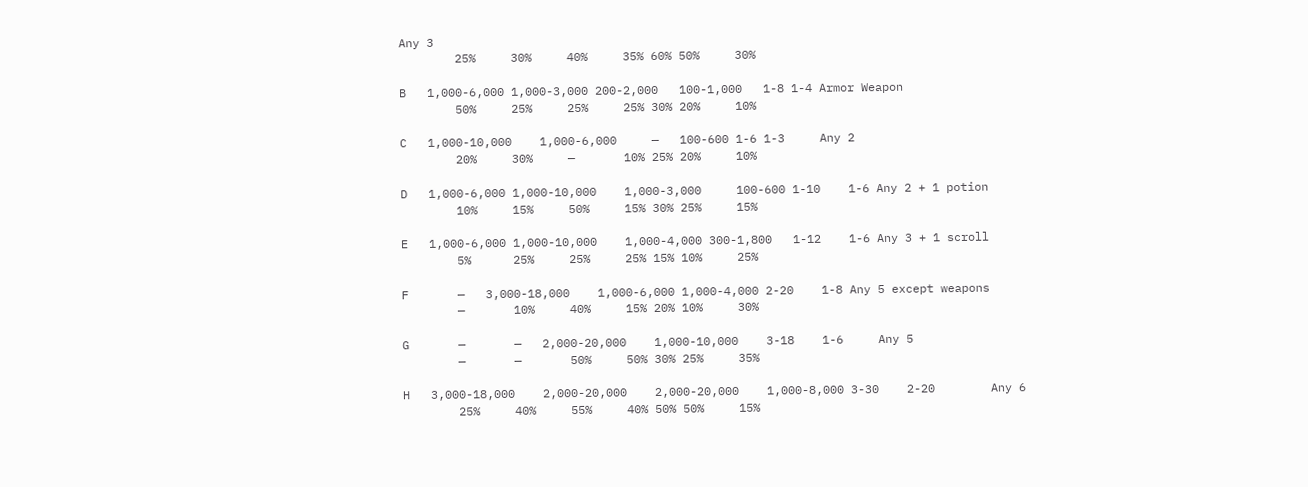Any 3
        25%     30%     40%     35% 60% 50%     30%

B   1,000-6,000 1,000-3,000 200-2,000   100-1,000   1-8 1-4 Armor Weapon
        50%     25%     25%     25% 30% 20%     10%

C   1,000-10,000    1,000-6,000     —   100-600 1-6 1-3     Any 2
        20%     30%     —       10% 25% 20%     10%

D   1,000-6,000 1,000-10,000    1,000-3,000     100-600 1-10    1-6 Any 2 + 1 potion
        10%     15%     50%     15% 30% 25%     15%

E   1,000-6,000 1,000-10,000    1,000-4,000 300-1,800   1-12    1-6 Any 3 + 1 scroll
        5%      25%     25%     25% 15% 10%     25%

F       —   3,000-18,000    1,000-6,000 1,000-4,000 2-20    1-8 Any 5 except weapons
        —       10%     40%     15% 20% 10%     30%

G       —       —   2,000-20,000    1,000-10,000    3-18    1-6     Any 5
        —       —       50%     50% 30% 25%     35%

H   3,000-18,000    2,000-20,000    2,000-20,000    1,000-8,000 3-30    2-20        Any 6
        25%     40%     55%     40% 50% 50%     15%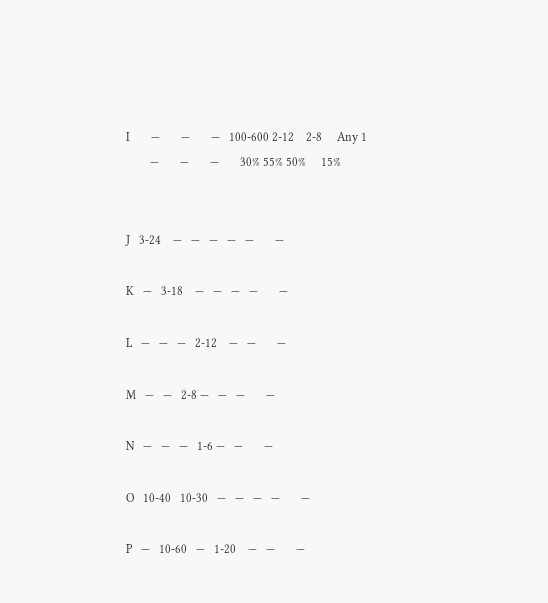I       —       —       —   100-600 2-12    2-8     Any 1
        —       —       —       30% 55% 50%     15%


J   3-24    —   —   —   —   —       —

K   —   3-18    —   —   —   —       —

L   —   —   —   2-12    —   —       —

M   —   —   2-8 —   —   —       —

N   —   —   —   1-6 —   —       —

O   10-40   10-30   —   —   —   —       —

P   —   10-60   —   1-20    —   —       —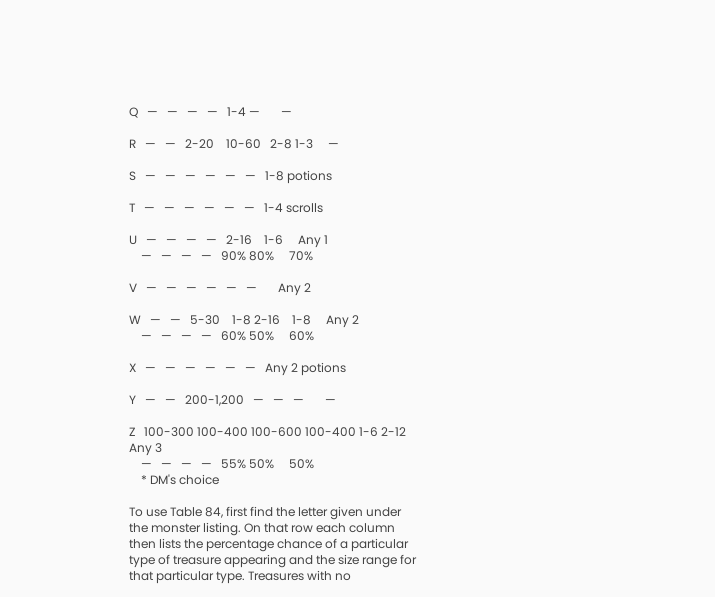Q   —   —   —   —   1-4 —       —

R   —   —   2-20    10-60   2-8 1-3     —

S   —   —   —   —   —   —   1-8 potions

T   —   —   —   —   —   —   1-4 scrolls

U   —   —   —   —   2-16    1-6     Any 1
    —   —   —   —   90% 80%     70%

V   —   —   —   —   —   —       Any 2

W   —   —   5-30    1-8 2-16    1-8     Any 2
    —   —   —   —   60% 50%     60%

X   —   —   —   —   —   —   Any 2 potions

Y   —   —   200-1,200   —   —   —       —

Z   100-300 100-400 100-600 100-400 1-6 2-12        Any 3
    —   —   —   —   55% 50%     50%
    * DM's choice

To use Table 84, first find the letter given under the monster listing. On that row each column then lists the percentage chance of a particular type of treasure appearing and the size range for that particular type. Treasures with no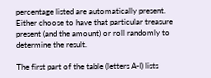percentage listed are automatically present. Either choose to have that particular treasure present (and the amount) or roll randomly to determine the result.

The first part of the table (letters A-I) lists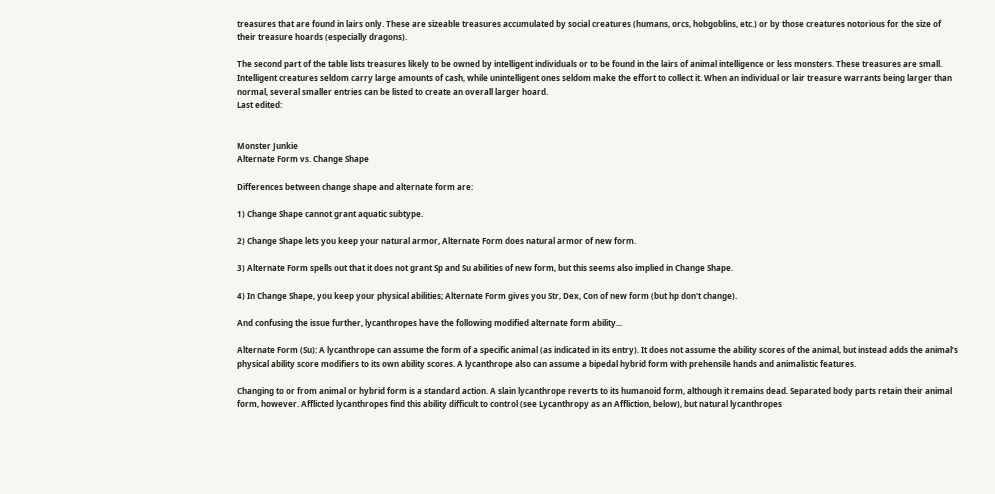treasures that are found in lairs only. These are sizeable treasures accumulated by social creatures (humans, orcs, hobgoblins, etc.) or by those creatures notorious for the size of their treasure hoards (especially dragons).

The second part of the table lists treasures likely to be owned by intelligent individuals or to be found in the lairs of animal intelligence or less monsters. These treasures are small. Intelligent creatures seldom carry large amounts of cash, while unintelligent ones seldom make the effort to collect it. When an individual or lair treasure warrants being larger than normal, several smaller entries can be listed to create an overall larger hoard.
Last edited:


Monster Junkie
Alternate Form vs. Change Shape

Differences between change shape and alternate form are:

1) Change Shape cannot grant aquatic subtype.

2) Change Shape lets you keep your natural armor, Alternate Form does natural armor of new form.

3) Alternate Form spells out that it does not grant Sp and Su abilities of new form, but this seems also implied in Change Shape.

4) In Change Shape, you keep your physical abilities; Alternate Form gives you Str, Dex, Con of new form (but hp don't change).

And confusing the issue further, lycanthropes have the following modified alternate form ability...

Alternate Form (Su): A lycanthrope can assume the form of a specific animal (as indicated in its entry). It does not assume the ability scores of the animal, but instead adds the animal’s physical ability score modifiers to its own ability scores. A lycanthrope also can assume a bipedal hybrid form with prehensile hands and animalistic features.

Changing to or from animal or hybrid form is a standard action. A slain lycanthrope reverts to its humanoid form, although it remains dead. Separated body parts retain their animal form, however. Afflicted lycanthropes find this ability difficult to control (see Lycanthropy as an Affliction, below), but natural lycanthropes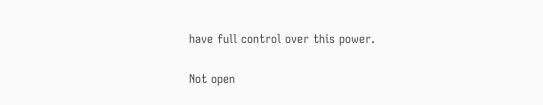have full control over this power.

Not open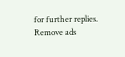for further replies.
Remove ads